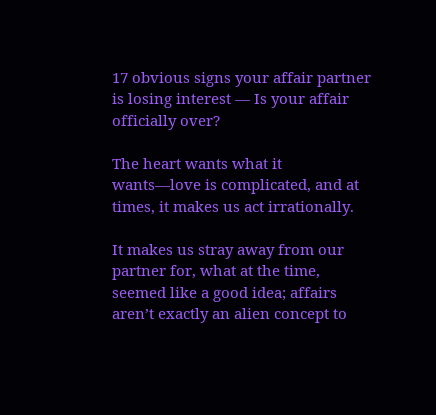17 obvious signs your affair partner is losing interest — Is your affair officially over?

The heart wants what it wants—love is complicated, and at times, it makes us act irrationally.

It makes us stray away from our partner for, what at the time, seemed like a good idea; affairs aren’t exactly an alien concept to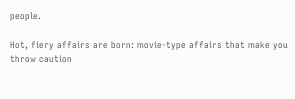people.

Hot, fiery affairs are born: movie-type affairs that make you throw caution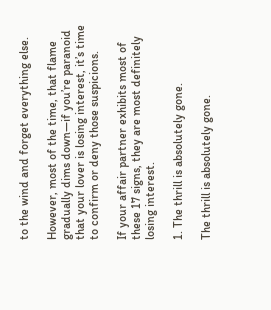to the wind and forget everything else.

However, most of the time, that flame gradually dims down—if you’re paranoid that your lover is losing interest, it’s time to confirm or deny those suspicions.

If your affair partner exhibits most of these 17 signs, they are most definitely losing interest.

1. The thrill is absolutely gone.

The thrill is absolutely gone.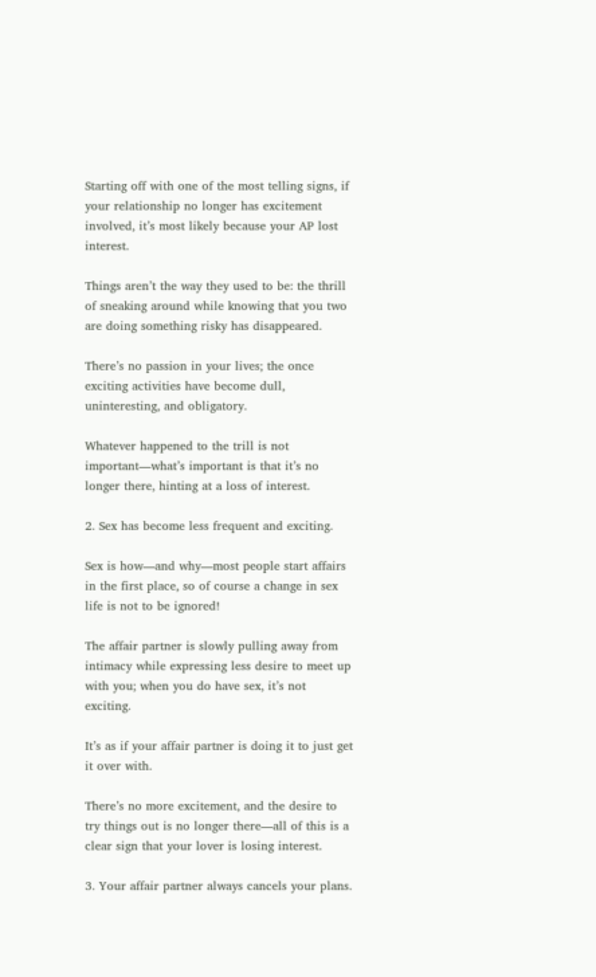Starting off with one of the most telling signs, if your relationship no longer has excitement involved, it’s most likely because your AP lost interest.

Things aren’t the way they used to be: the thrill of sneaking around while knowing that you two are doing something risky has disappeared.

There’s no passion in your lives; the once exciting activities have become dull, uninteresting, and obligatory.

Whatever happened to the trill is not important—what’s important is that it’s no longer there, hinting at a loss of interest.

2. Sex has become less frequent and exciting.

Sex is how—and why—most people start affairs in the first place, so of course a change in sex life is not to be ignored!

The affair partner is slowly pulling away from intimacy while expressing less desire to meet up with you; when you do have sex, it’s not exciting.

It’s as if your affair partner is doing it to just get it over with.

There’s no more excitement, and the desire to try things out is no longer there—all of this is a clear sign that your lover is losing interest.

3. Your affair partner always cancels your plans.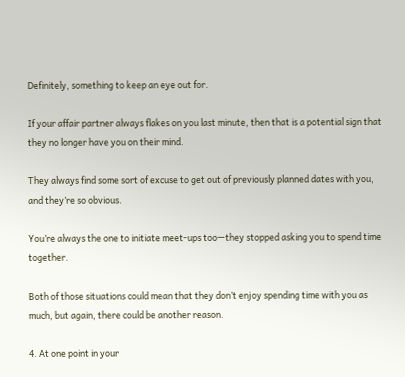Definitely, something to keep an eye out for.

If your affair partner always flakes on you last minute, then that is a potential sign that they no longer have you on their mind.

They always find some sort of excuse to get out of previously planned dates with you, and they’re so obvious.

You’re always the one to initiate meet-ups too—they stopped asking you to spend time together.

Both of those situations could mean that they don’t enjoy spending time with you as much, but again, there could be another reason.

4. At one point in your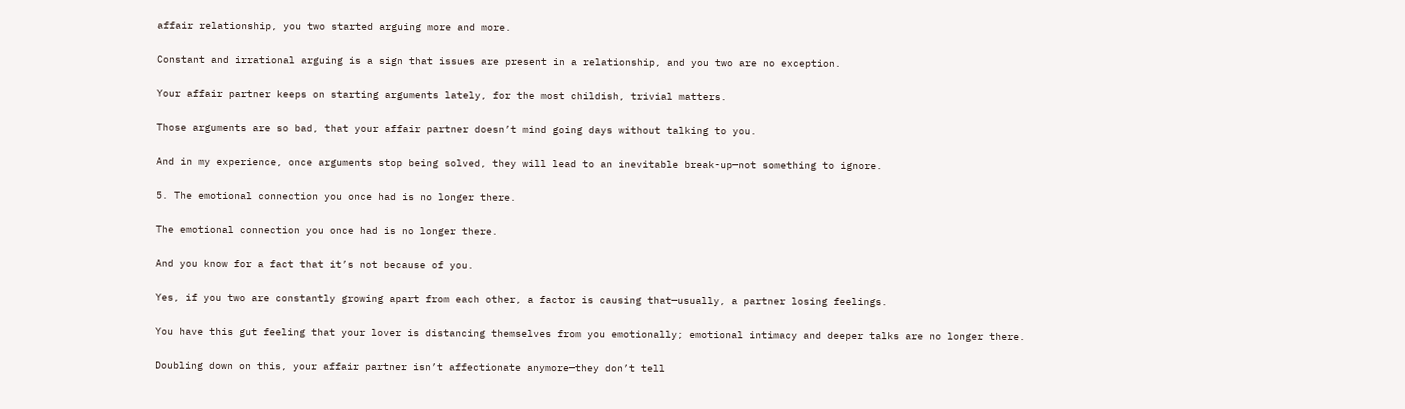affair relationship, you two started arguing more and more.

Constant and irrational arguing is a sign that issues are present in a relationship, and you two are no exception.

Your affair partner keeps on starting arguments lately, for the most childish, trivial matters.

Those arguments are so bad, that your affair partner doesn’t mind going days without talking to you.

And in my experience, once arguments stop being solved, they will lead to an inevitable break-up—not something to ignore.

5. The emotional connection you once had is no longer there.

The emotional connection you once had is no longer there.

And you know for a fact that it’s not because of you.

Yes, if you two are constantly growing apart from each other, a factor is causing that—usually, a partner losing feelings.

You have this gut feeling that your lover is distancing themselves from you emotionally; emotional intimacy and deeper talks are no longer there.

Doubling down on this, your affair partner isn’t affectionate anymore—they don’t tell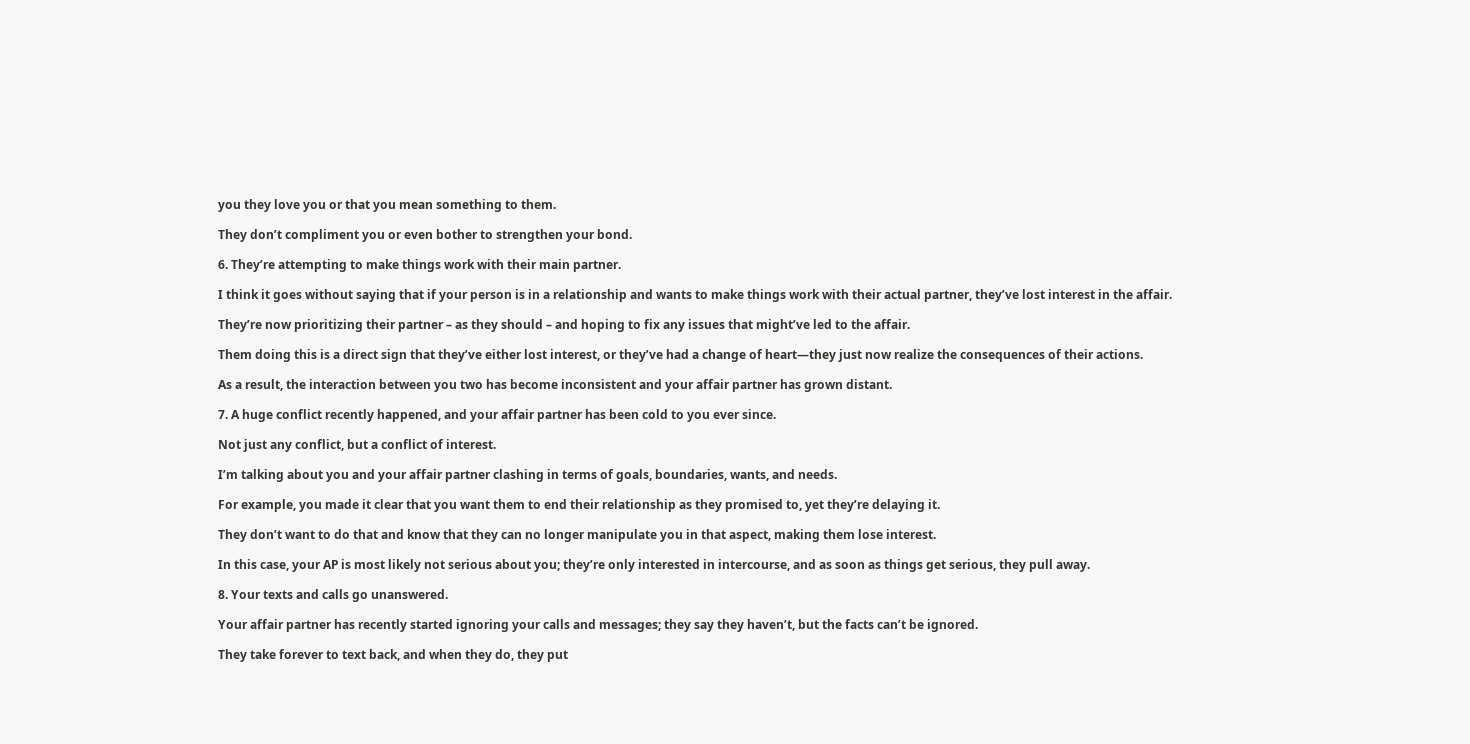you they love you or that you mean something to them.

They don’t compliment you or even bother to strengthen your bond.

6. They’re attempting to make things work with their main partner.

I think it goes without saying that if your person is in a relationship and wants to make things work with their actual partner, they’ve lost interest in the affair.

They’re now prioritizing their partner – as they should – and hoping to fix any issues that might’ve led to the affair.

Them doing this is a direct sign that they’ve either lost interest, or they’ve had a change of heart—they just now realize the consequences of their actions.

As a result, the interaction between you two has become inconsistent and your affair partner has grown distant.

7. A huge conflict recently happened, and your affair partner has been cold to you ever since.

Not just any conflict, but a conflict of interest.

I’m talking about you and your affair partner clashing in terms of goals, boundaries, wants, and needs.

For example, you made it clear that you want them to end their relationship as they promised to, yet they’re delaying it.

They don’t want to do that and know that they can no longer manipulate you in that aspect, making them lose interest.

In this case, your AP is most likely not serious about you; they’re only interested in intercourse, and as soon as things get serious, they pull away.

8. Your texts and calls go unanswered.

Your affair partner has recently started ignoring your calls and messages; they say they haven’t, but the facts can’t be ignored.

They take forever to text back, and when they do, they put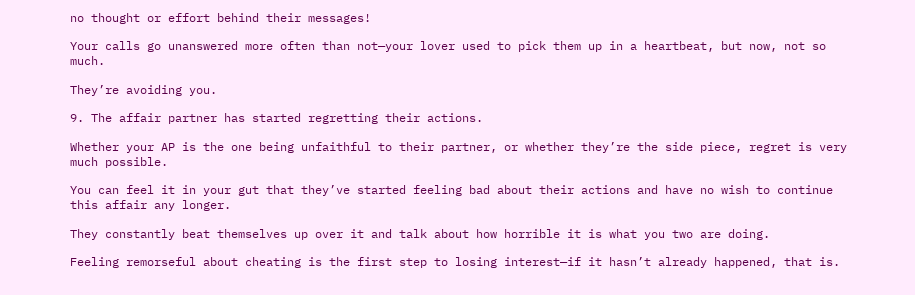no thought or effort behind their messages!

Your calls go unanswered more often than not—your lover used to pick them up in a heartbeat, but now, not so much.

They’re avoiding you.

9. The affair partner has started regretting their actions.

Whether your AP is the one being unfaithful to their partner, or whether they’re the side piece, regret is very much possible.

You can feel it in your gut that they’ve started feeling bad about their actions and have no wish to continue this affair any longer.

They constantly beat themselves up over it and talk about how horrible it is what you two are doing.

Feeling remorseful about cheating is the first step to losing interest—if it hasn’t already happened, that is.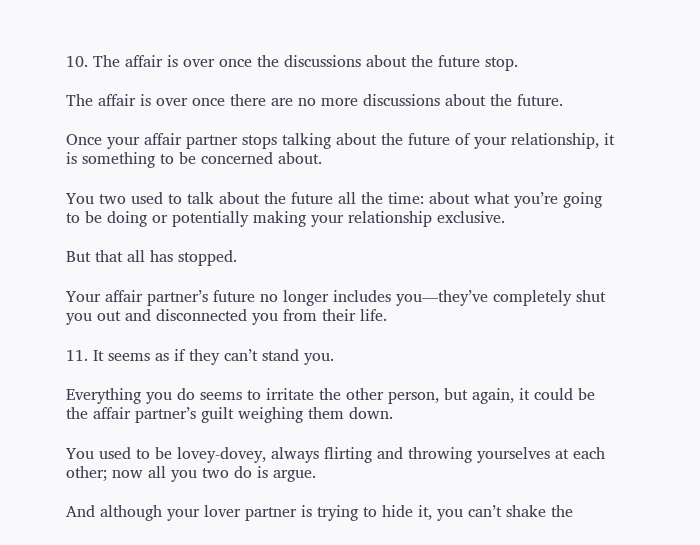10. The affair is over once the discussions about the future stop.

The affair is over once there are no more discussions about the future.

Once your affair partner stops talking about the future of your relationship, it is something to be concerned about.

You two used to talk about the future all the time: about what you’re going to be doing or potentially making your relationship exclusive.

But that all has stopped.

Your affair partner’s future no longer includes you—they’ve completely shut you out and disconnected you from their life.

11. It seems as if they can’t stand you.

Everything you do seems to irritate the other person, but again, it could be the affair partner’s guilt weighing them down.

You used to be lovey-dovey, always flirting and throwing yourselves at each other; now all you two do is argue.

And although your lover partner is trying to hide it, you can’t shake the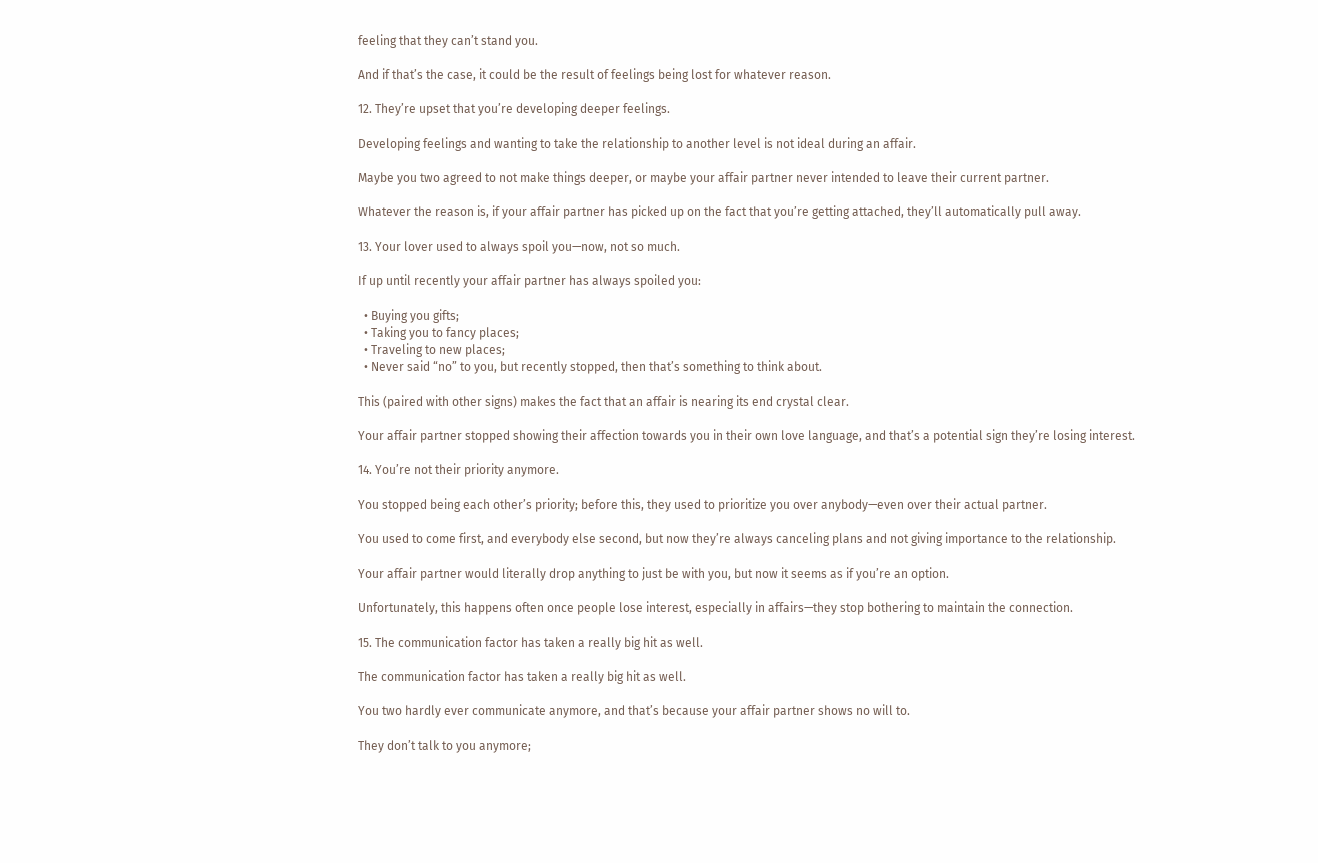feeling that they can’t stand you.

And if that’s the case, it could be the result of feelings being lost for whatever reason.

12. They’re upset that you’re developing deeper feelings.

Developing feelings and wanting to take the relationship to another level is not ideal during an affair.

Maybe you two agreed to not make things deeper, or maybe your affair partner never intended to leave their current partner.

Whatever the reason is, if your affair partner has picked up on the fact that you’re getting attached, they’ll automatically pull away.

13. Your lover used to always spoil you—now, not so much.

If up until recently your affair partner has always spoiled you:

  • Buying you gifts;
  • Taking you to fancy places;
  • Traveling to new places;
  • Never said “no” to you, but recently stopped, then that’s something to think about.

This (paired with other signs) makes the fact that an affair is nearing its end crystal clear.

Your affair partner stopped showing their affection towards you in their own love language, and that’s a potential sign they’re losing interest.

14. You’re not their priority anymore.

You stopped being each other’s priority; before this, they used to prioritize you over anybody—even over their actual partner.

You used to come first, and everybody else second, but now they’re always canceling plans and not giving importance to the relationship.

Your affair partner would literally drop anything to just be with you, but now it seems as if you’re an option.

Unfortunately, this happens often once people lose interest, especially in affairs—they stop bothering to maintain the connection.

15. The communication factor has taken a really big hit as well.

The communication factor has taken a really big hit as well.

You two hardly ever communicate anymore, and that’s because your affair partner shows no will to.

They don’t talk to you anymore;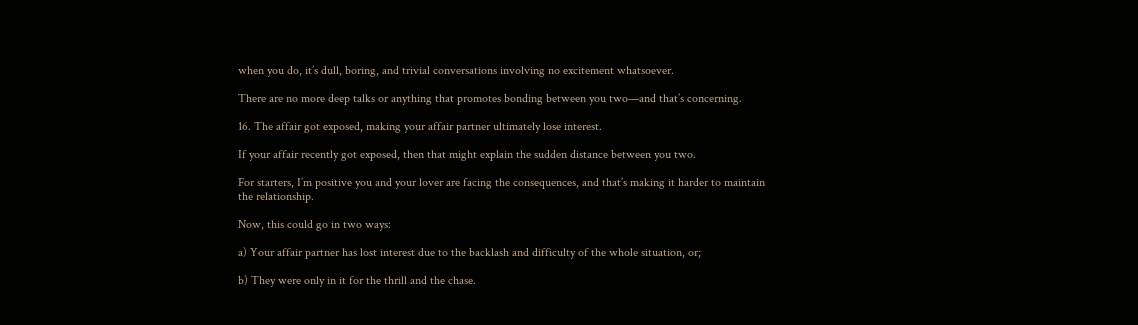when you do, it’s dull, boring, and trivial conversations involving no excitement whatsoever.

There are no more deep talks or anything that promotes bonding between you two—and that’s concerning.

16. The affair got exposed, making your affair partner ultimately lose interest.

If your affair recently got exposed, then that might explain the sudden distance between you two.

For starters, I’m positive you and your lover are facing the consequences, and that’s making it harder to maintain the relationship.

Now, this could go in two ways:

a) Your affair partner has lost interest due to the backlash and difficulty of the whole situation, or;

b) They were only in it for the thrill and the chase.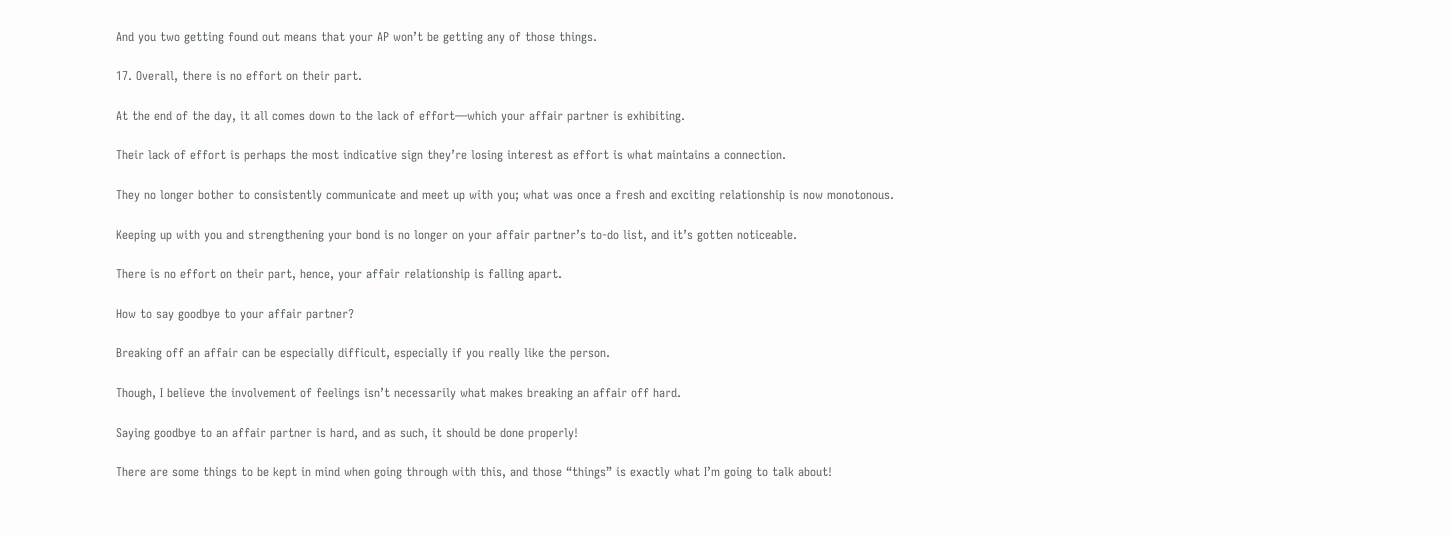And you two getting found out means that your AP won’t be getting any of those things.

17. Overall, there is no effort on their part.

At the end of the day, it all comes down to the lack of effort—which your affair partner is exhibiting.

Their lack of effort is perhaps the most indicative sign they’re losing interest as effort is what maintains a connection.

They no longer bother to consistently communicate and meet up with you; what was once a fresh and exciting relationship is now monotonous.

Keeping up with you and strengthening your bond is no longer on your affair partner’s to-do list, and it’s gotten noticeable.

There is no effort on their part, hence, your affair relationship is falling apart.

How to say goodbye to your affair partner?

Breaking off an affair can be especially difficult, especially if you really like the person.

Though, I believe the involvement of feelings isn’t necessarily what makes breaking an affair off hard.

Saying goodbye to an affair partner is hard, and as such, it should be done properly!

There are some things to be kept in mind when going through with this, and those “things” is exactly what I’m going to talk about!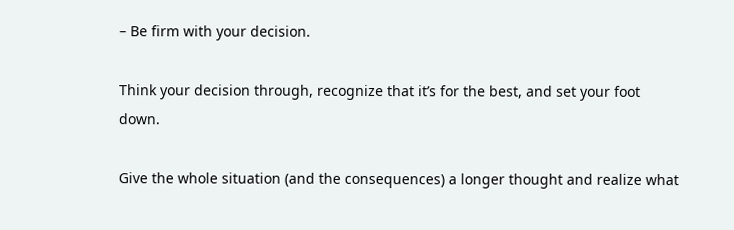– Be firm with your decision.

Think your decision through, recognize that it’s for the best, and set your foot down.

Give the whole situation (and the consequences) a longer thought and realize what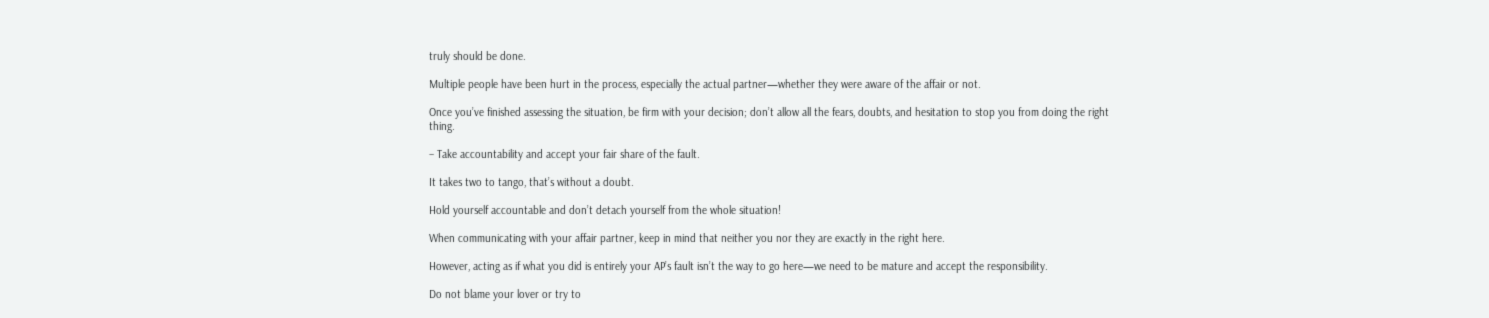truly should be done.

Multiple people have been hurt in the process, especially the actual partner—whether they were aware of the affair or not.

Once you’ve finished assessing the situation, be firm with your decision; don’t allow all the fears, doubts, and hesitation to stop you from doing the right thing.

– Take accountability and accept your fair share of the fault.

It takes two to tango, that’s without a doubt.

Hold yourself accountable and don’t detach yourself from the whole situation!

When communicating with your affair partner, keep in mind that neither you nor they are exactly in the right here.

However, acting as if what you did is entirely your AP’s fault isn’t the way to go here—we need to be mature and accept the responsibility.

Do not blame your lover or try to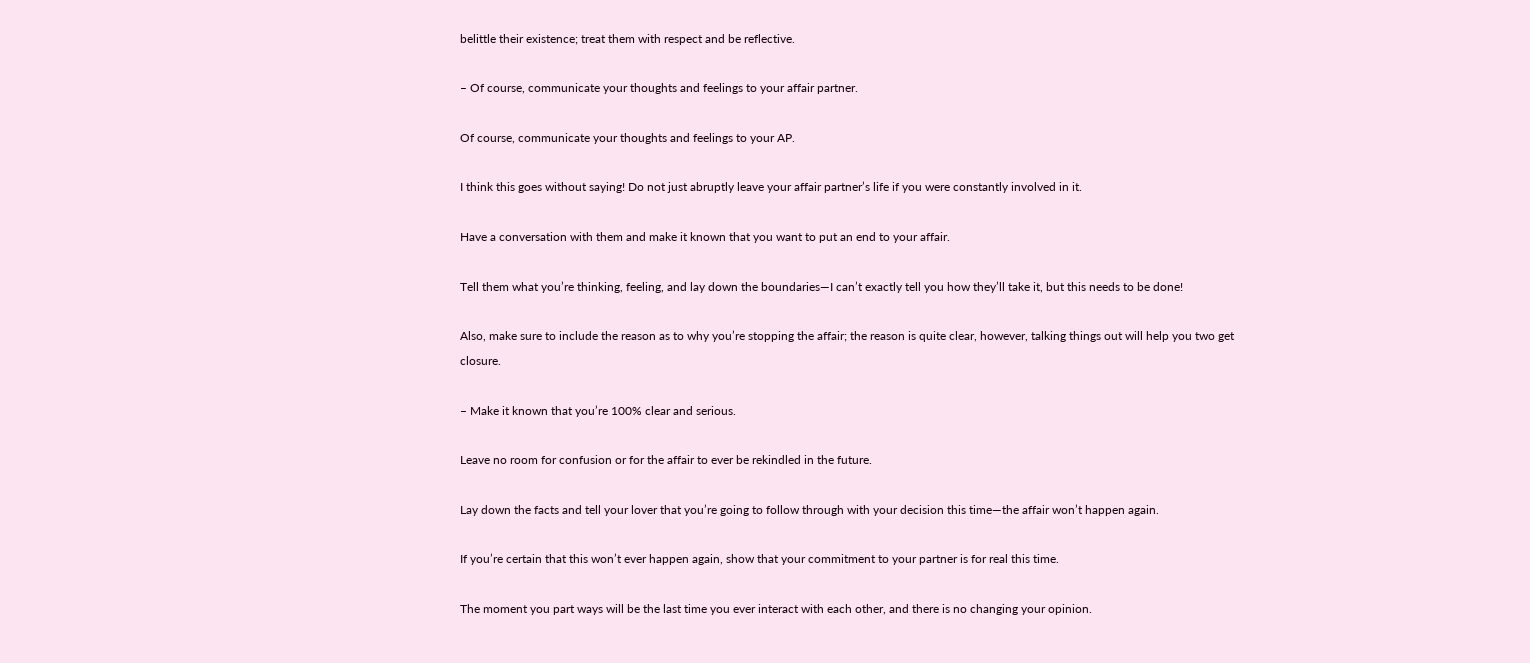belittle their existence; treat them with respect and be reflective.

– Of course, communicate your thoughts and feelings to your affair partner.

Of course, communicate your thoughts and feelings to your AP.

I think this goes without saying! Do not just abruptly leave your affair partner’s life if you were constantly involved in it.

Have a conversation with them and make it known that you want to put an end to your affair.

Tell them what you’re thinking, feeling, and lay down the boundaries—I can’t exactly tell you how they’ll take it, but this needs to be done!

Also, make sure to include the reason as to why you’re stopping the affair; the reason is quite clear, however, talking things out will help you two get closure.

– Make it known that you’re 100% clear and serious.

Leave no room for confusion or for the affair to ever be rekindled in the future.

Lay down the facts and tell your lover that you’re going to follow through with your decision this time—the affair won’t happen again.

If you’re certain that this won’t ever happen again, show that your commitment to your partner is for real this time.

The moment you part ways will be the last time you ever interact with each other, and there is no changing your opinion.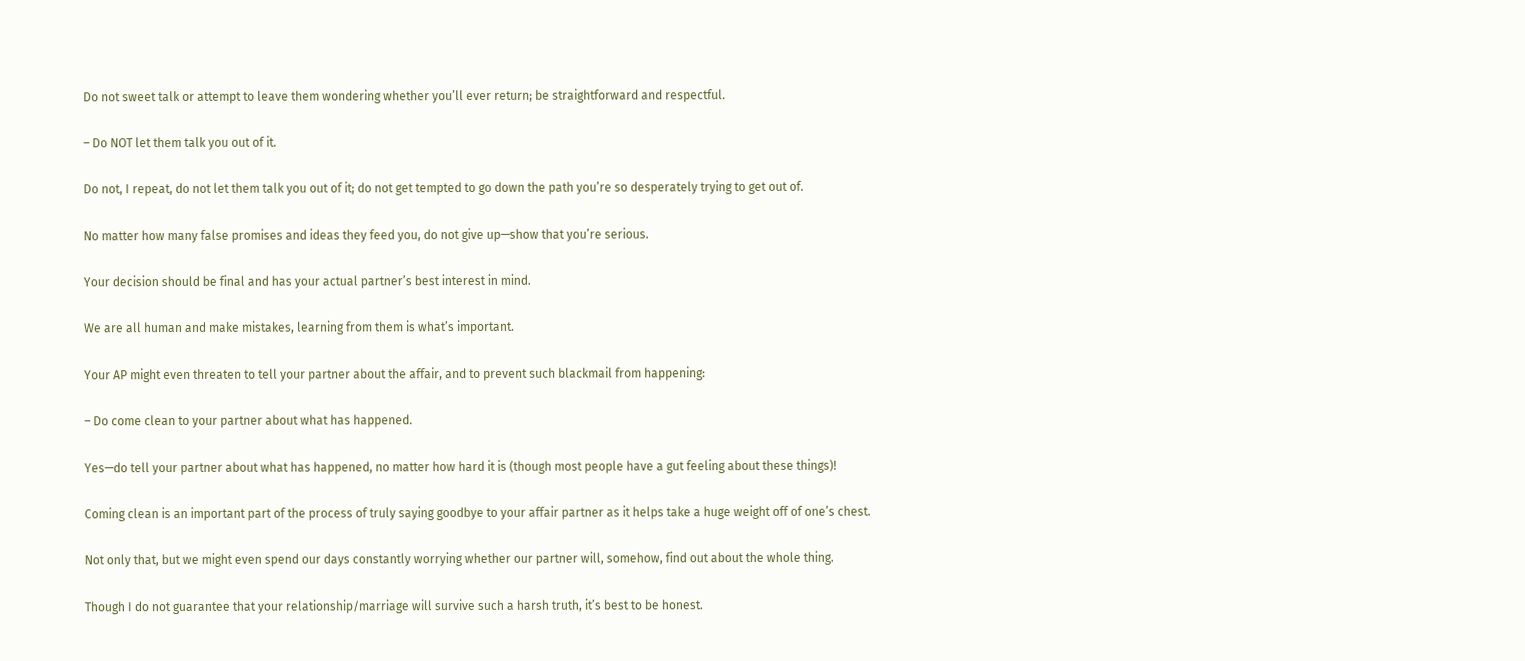Do not sweet talk or attempt to leave them wondering whether you’ll ever return; be straightforward and respectful.

– Do NOT let them talk you out of it.

Do not, I repeat, do not let them talk you out of it; do not get tempted to go down the path you’re so desperately trying to get out of.

No matter how many false promises and ideas they feed you, do not give up—show that you’re serious.

Your decision should be final and has your actual partner’s best interest in mind.

We are all human and make mistakes, learning from them is what’s important.

Your AP might even threaten to tell your partner about the affair, and to prevent such blackmail from happening:

– Do come clean to your partner about what has happened.

Yes—do tell your partner about what has happened, no matter how hard it is (though most people have a gut feeling about these things)!

Coming clean is an important part of the process of truly saying goodbye to your affair partner as it helps take a huge weight off of one’s chest.

Not only that, but we might even spend our days constantly worrying whether our partner will, somehow, find out about the whole thing.

Though I do not guarantee that your relationship/marriage will survive such a harsh truth, it’s best to be honest.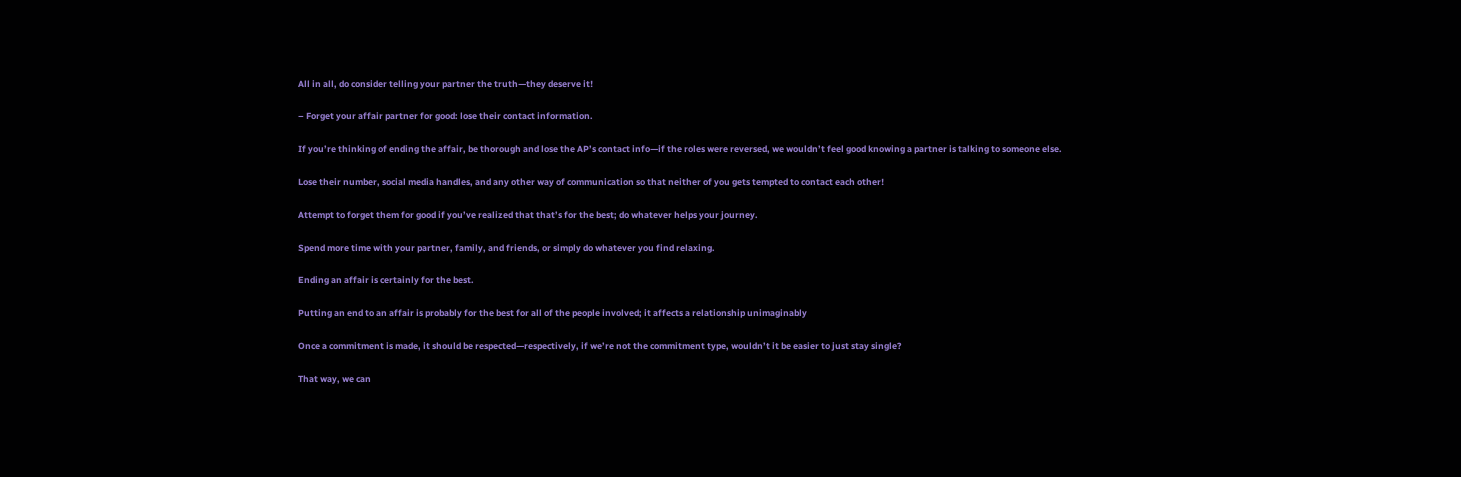All in all, do consider telling your partner the truth—they deserve it!

– Forget your affair partner for good: lose their contact information.

If you’re thinking of ending the affair, be thorough and lose the AP’s contact info—if the roles were reversed, we wouldn’t feel good knowing a partner is talking to someone else.

Lose their number, social media handles, and any other way of communication so that neither of you gets tempted to contact each other!

Attempt to forget them for good if you’ve realized that that’s for the best; do whatever helps your journey.

Spend more time with your partner, family, and friends, or simply do whatever you find relaxing.

Ending an affair is certainly for the best.

Putting an end to an affair is probably for the best for all of the people involved; it affects a relationship unimaginably

Once a commitment is made, it should be respected—respectively, if we’re not the commitment type, wouldn’t it be easier to just stay single?

That way, we can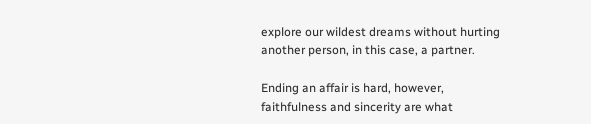explore our wildest dreams without hurting another person, in this case, a partner.

Ending an affair is hard, however, faithfulness and sincerity are what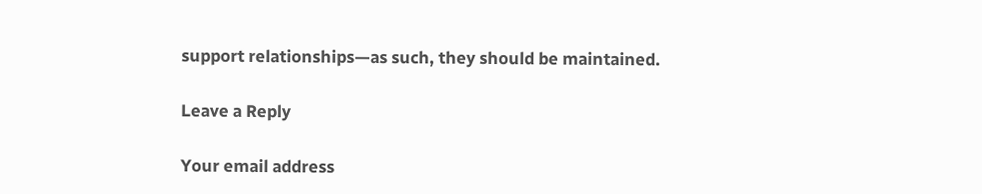support relationships—as such, they should be maintained.

Leave a Reply

Your email address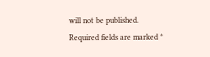will not be published. Required fields are marked *